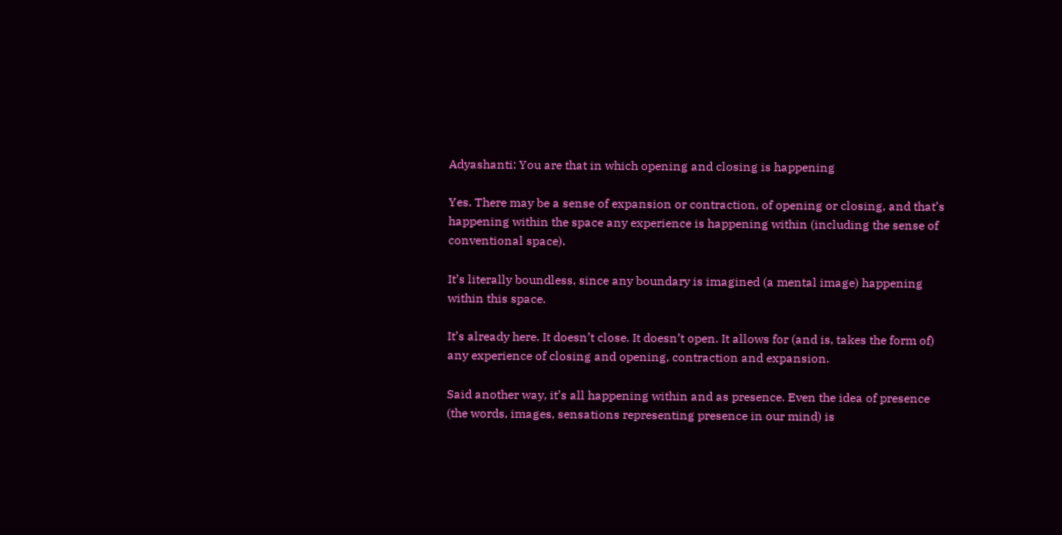Adyashanti: You are that in which opening and closing is happening

Yes. There may be a sense of expansion or contraction, of opening or closing, and that’s happening within the space any experience is happening within (including the sense of conventional space).

It’s literally boundless, since any boundary is imagined (a mental image) happening within this space.

It’s already here. It doesn’t close. It doesn’t open. It allows for (and is, takes the form of) any experience of closing and opening, contraction and expansion.

Said another way, it’s all happening within and as presence. Even the idea of presence (the words, images, sensations representing presence in our mind) is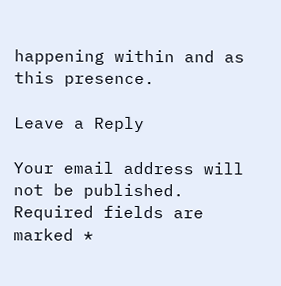happening within and as this presence.

Leave a Reply

Your email address will not be published. Required fields are marked *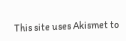This site uses Akismet to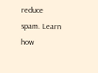reduce spam. Learn how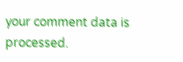your comment data is processed.